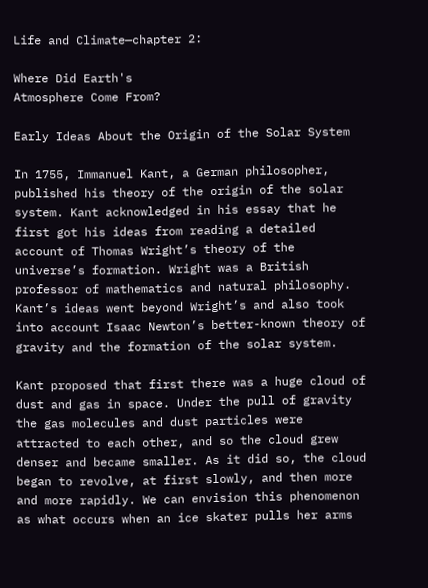Life and Climate—chapter 2:

Where Did Earth's
Atmosphere Come From?

Early Ideas About the Origin of the Solar System

In 1755, Immanuel Kant, a German philosopher, published his theory of the origin of the solar system. Kant acknowledged in his essay that he first got his ideas from reading a detailed account of Thomas Wright’s theory of the universe’s formation. Wright was a British professor of mathematics and natural philosophy. Kant’s ideas went beyond Wright’s and also took into account Isaac Newton’s better-known theory of gravity and the formation of the solar system.

Kant proposed that first there was a huge cloud of dust and gas in space. Under the pull of gravity the gas molecules and dust particles were attracted to each other, and so the cloud grew denser and became smaller. As it did so, the cloud began to revolve, at first slowly, and then more and more rapidly. We can envision this phenomenon as what occurs when an ice skater pulls her arms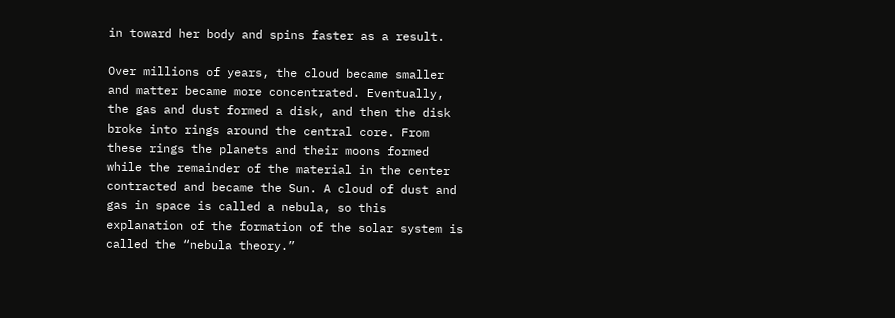in toward her body and spins faster as a result.

Over millions of years, the cloud became smaller and matter became more concentrated. Eventually, the gas and dust formed a disk, and then the disk broke into rings around the central core. From these rings the planets and their moons formed while the remainder of the material in the center contracted and became the Sun. A cloud of dust and gas in space is called a nebula, so this explanation of the formation of the solar system is called the “nebula theory.”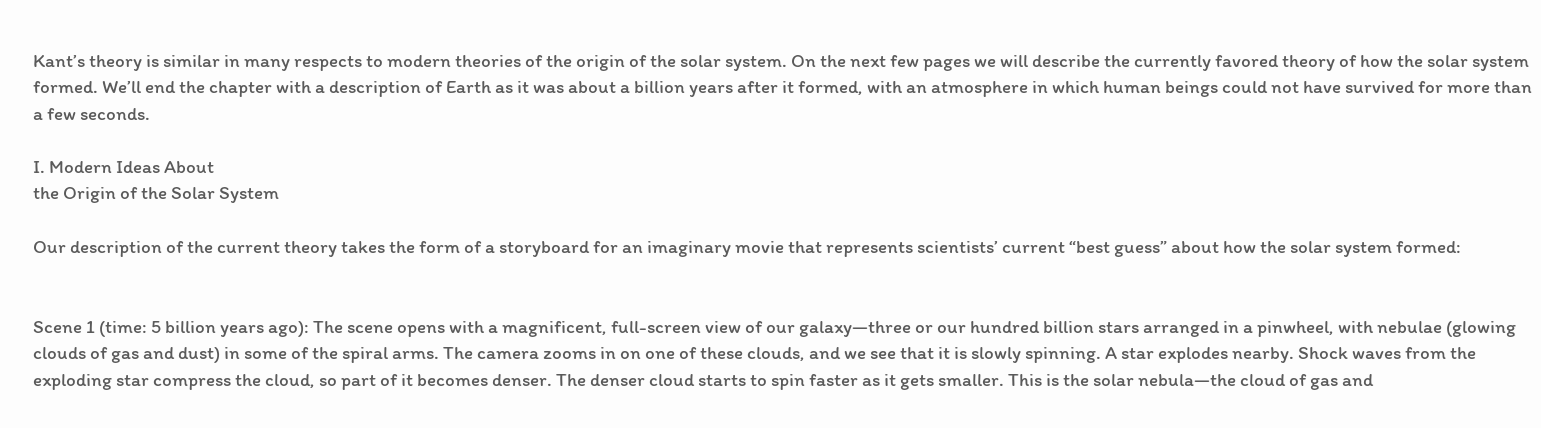Kant’s theory is similar in many respects to modern theories of the origin of the solar system. On the next few pages we will describe the currently favored theory of how the solar system formed. We’ll end the chapter with a description of Earth as it was about a billion years after it formed, with an atmosphere in which human beings could not have survived for more than a few seconds.

I. Modern Ideas About
the Origin of the Solar System

Our description of the current theory takes the form of a storyboard for an imaginary movie that represents scientists’ current “best guess” about how the solar system formed:


Scene 1 (time: 5 billion years ago): The scene opens with a magnificent, full-screen view of our galaxy—three or our hundred billion stars arranged in a pinwheel, with nebulae (glowing clouds of gas and dust) in some of the spiral arms. The camera zooms in on one of these clouds, and we see that it is slowly spinning. A star explodes nearby. Shock waves from the exploding star compress the cloud, so part of it becomes denser. The denser cloud starts to spin faster as it gets smaller. This is the solar nebula—the cloud of gas and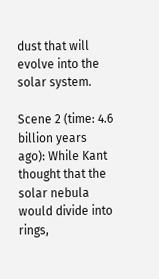dust that will evolve into the solar system.

Scene 2 (time: 4.6 billion years ago): While Kant thought that the solar nebula would divide into rings,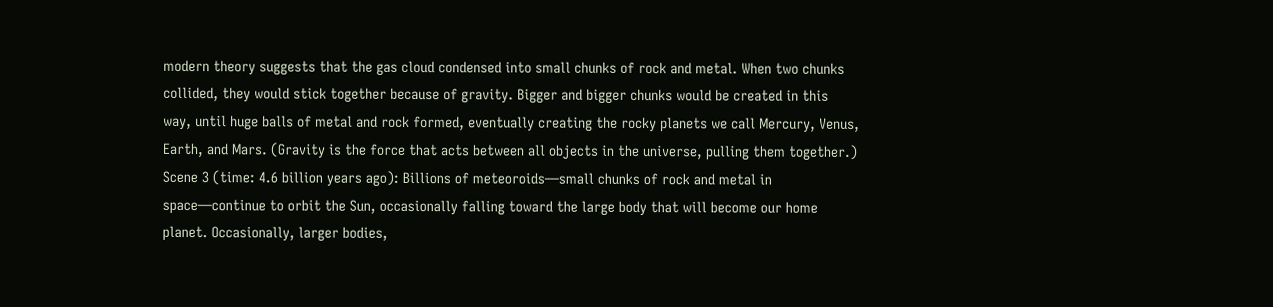modern theory suggests that the gas cloud condensed into small chunks of rock and metal. When two chunks collided, they would stick together because of gravity. Bigger and bigger chunks would be created in this way, until huge balls of metal and rock formed, eventually creating the rocky planets we call Mercury, Venus, Earth, and Mars. (Gravity is the force that acts between all objects in the universe, pulling them together.)
Scene 3 (time: 4.6 billion years ago): Billions of meteoroids—small chunks of rock and metal in space—continue to orbit the Sun, occasionally falling toward the large body that will become our home planet. Occasionally, larger bodies,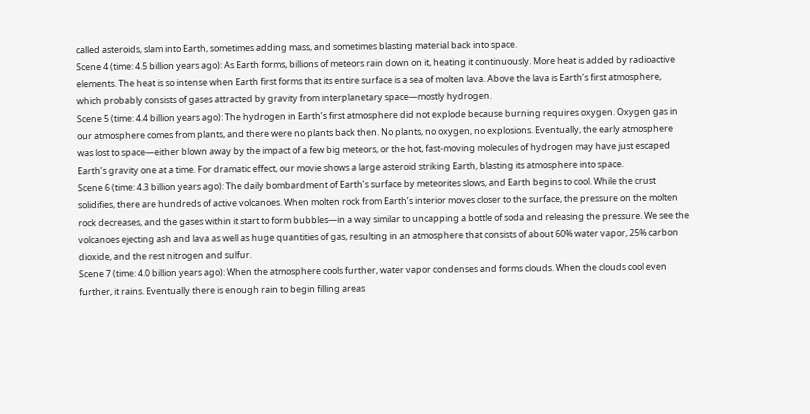called asteroids, slam into Earth, sometimes adding mass, and sometimes blasting material back into space.
Scene 4 (time: 4.5 billion years ago): As Earth forms, billions of meteors rain down on it, heating it continuously. More heat is added by radioactive elements. The heat is so intense when Earth first forms that its entire surface is a sea of molten lava. Above the lava is Earth’s first atmosphere, which probably consists of gases attracted by gravity from interplanetary space—mostly hydrogen.
Scene 5 (time: 4.4 billion years ago): The hydrogen in Earth’s first atmosphere did not explode because burning requires oxygen. Oxygen gas in our atmosphere comes from plants, and there were no plants back then. No plants, no oxygen, no explosions. Eventually, the early atmosphere was lost to space—either blown away by the impact of a few big meteors, or the hot, fast-moving molecules of hydrogen may have just escaped Earth’s gravity one at a time. For dramatic effect, our movie shows a large asteroid striking Earth, blasting its atmosphere into space.
Scene 6 (time: 4.3 billion years ago): The daily bombardment of Earth’s surface by meteorites slows, and Earth begins to cool. While the crust solidifies, there are hundreds of active volcanoes. When molten rock from Earth’s interior moves closer to the surface, the pressure on the molten rock decreases, and the gases within it start to form bubbles—in a way similar to uncapping a bottle of soda and releasing the pressure. We see the volcanoes ejecting ash and lava as well as huge quantities of gas, resulting in an atmosphere that consists of about 60% water vapor, 25% carbon dioxide, and the rest nitrogen and sulfur.
Scene 7 (time: 4.0 billion years ago): When the atmosphere cools further, water vapor condenses and forms clouds. When the clouds cool even further, it rains. Eventually there is enough rain to begin filling areas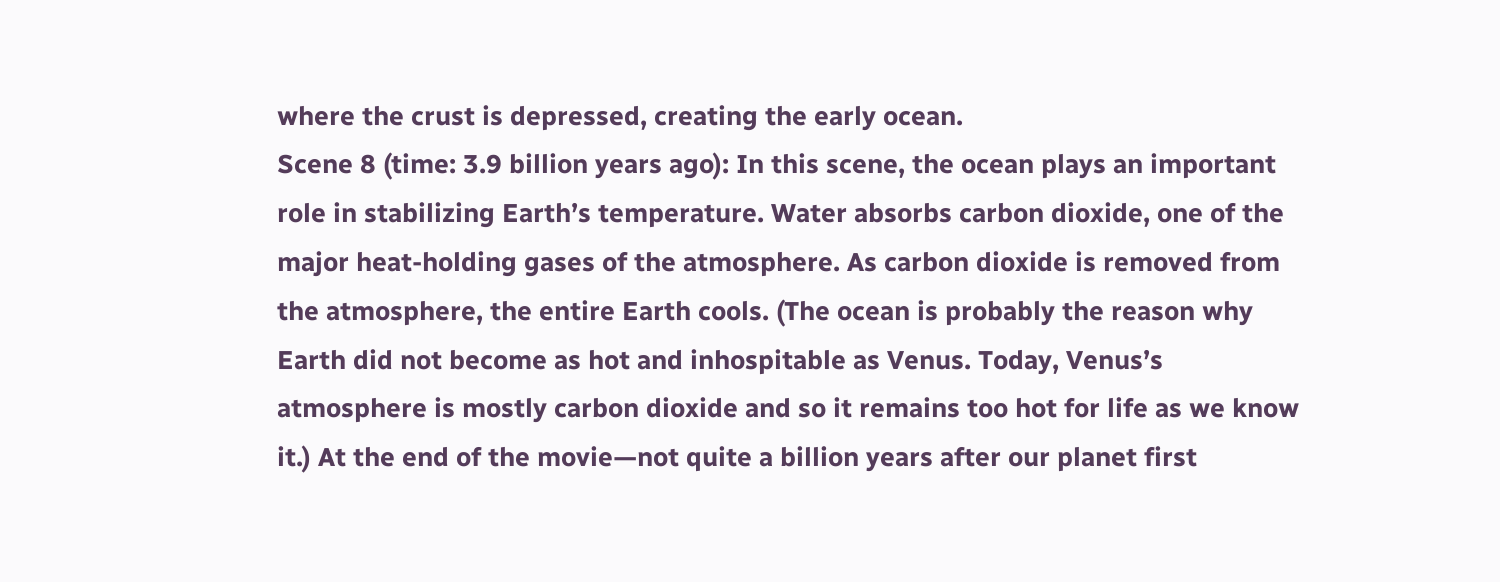where the crust is depressed, creating the early ocean.
Scene 8 (time: 3.9 billion years ago): In this scene, the ocean plays an important role in stabilizing Earth’s temperature. Water absorbs carbon dioxide, one of the major heat-holding gases of the atmosphere. As carbon dioxide is removed from the atmosphere, the entire Earth cools. (The ocean is probably the reason why Earth did not become as hot and inhospitable as Venus. Today, Venus’s atmosphere is mostly carbon dioxide and so it remains too hot for life as we know it.) At the end of the movie—not quite a billion years after our planet first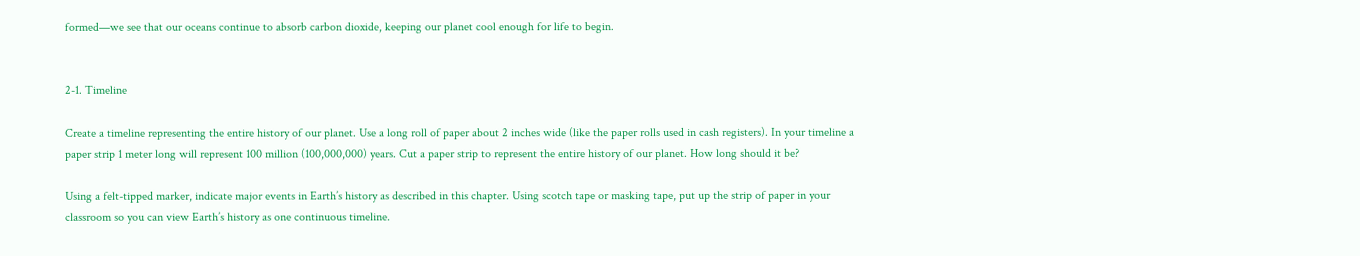formed—we see that our oceans continue to absorb carbon dioxide, keeping our planet cool enough for life to begin.


2-1. Timeline

Create a timeline representing the entire history of our planet. Use a long roll of paper about 2 inches wide (like the paper rolls used in cash registers). In your timeline a paper strip 1 meter long will represent 100 million (100,000,000) years. Cut a paper strip to represent the entire history of our planet. How long should it be?

Using a felt-tipped marker, indicate major events in Earth’s history as described in this chapter. Using scotch tape or masking tape, put up the strip of paper in your classroom so you can view Earth’s history as one continuous timeline.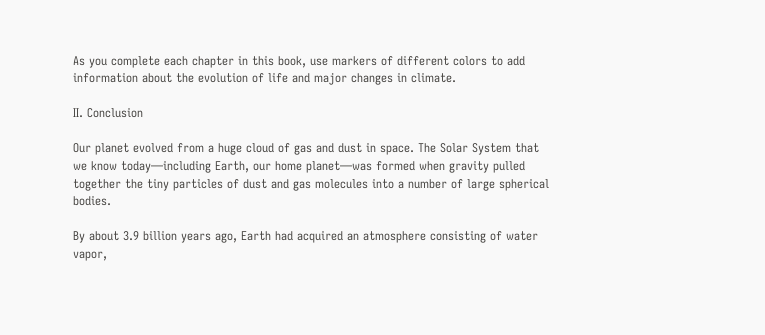As you complete each chapter in this book, use markers of different colors to add information about the evolution of life and major changes in climate.

II. Conclusion

Our planet evolved from a huge cloud of gas and dust in space. The Solar System that we know today—including Earth, our home planet—was formed when gravity pulled together the tiny particles of dust and gas molecules into a number of large spherical bodies.

By about 3.9 billion years ago, Earth had acquired an atmosphere consisting of water vapor,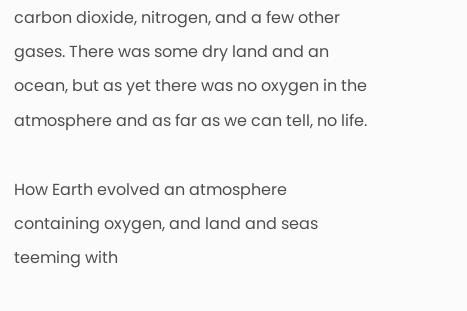carbon dioxide, nitrogen, and a few other gases. There was some dry land and an ocean, but as yet there was no oxygen in the atmosphere and as far as we can tell, no life.

How Earth evolved an atmosphere containing oxygen, and land and seas teeming with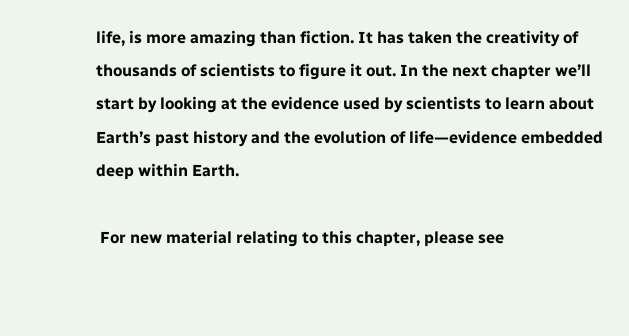life, is more amazing than fiction. It has taken the creativity of thousands of scientists to figure it out. In the next chapter we’ll start by looking at the evidence used by scientists to learn about Earth’s past history and the evolution of life—evidence embedded deep within Earth.

 For new material relating to this chapter, please see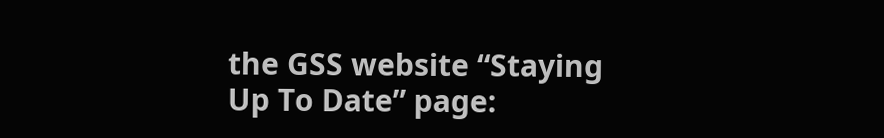the GSS website “Staying Up To Date” page: